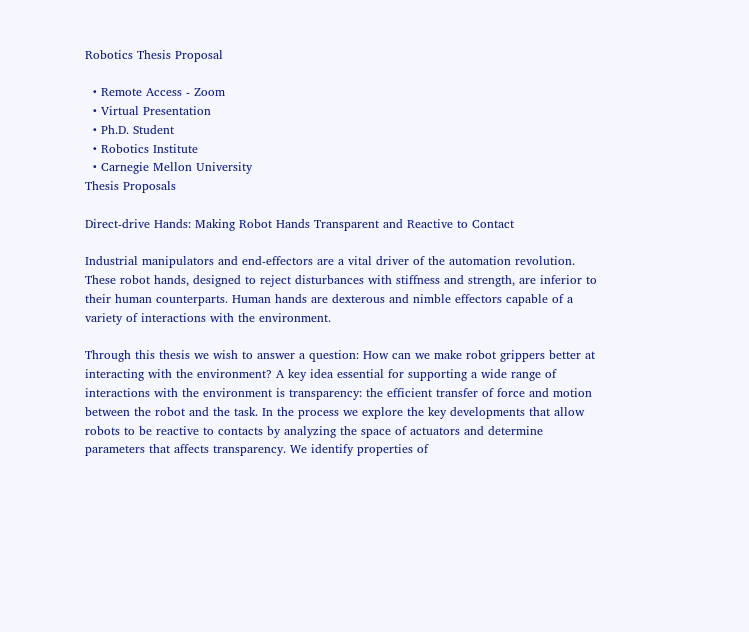Robotics Thesis Proposal

  • Remote Access - Zoom
  • Virtual Presentation
  • Ph.D. Student
  • Robotics Institute
  • Carnegie Mellon University
Thesis Proposals

Direct-drive Hands: Making Robot Hands Transparent and Reactive to Contact

Industrial manipulators and end-effectors are a vital driver of the automation revolution. These robot hands, designed to reject disturbances with stiffness and strength, are inferior to their human counterparts. Human hands are dexterous and nimble effectors capable of a variety of interactions with the environment.

Through this thesis we wish to answer a question: How can we make robot grippers better at interacting with the environment? A key idea essential for supporting a wide range of interactions with the environment is transparency: the efficient transfer of force and motion between the robot and the task. In the process we explore the key developments that allow robots to be reactive to contacts by analyzing the space of actuators and determine parameters that affects transparency. We identify properties of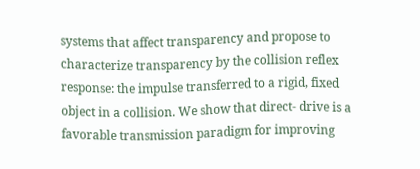systems that affect transparency and propose to characterize transparency by the collision reflex response: the impulse transferred to a rigid, fixed object in a collision. We show that direct- drive is a favorable transmission paradigm for improving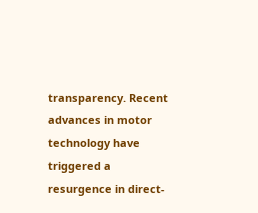transparency. Recent advances in motor technology have triggered a resurgence in direct-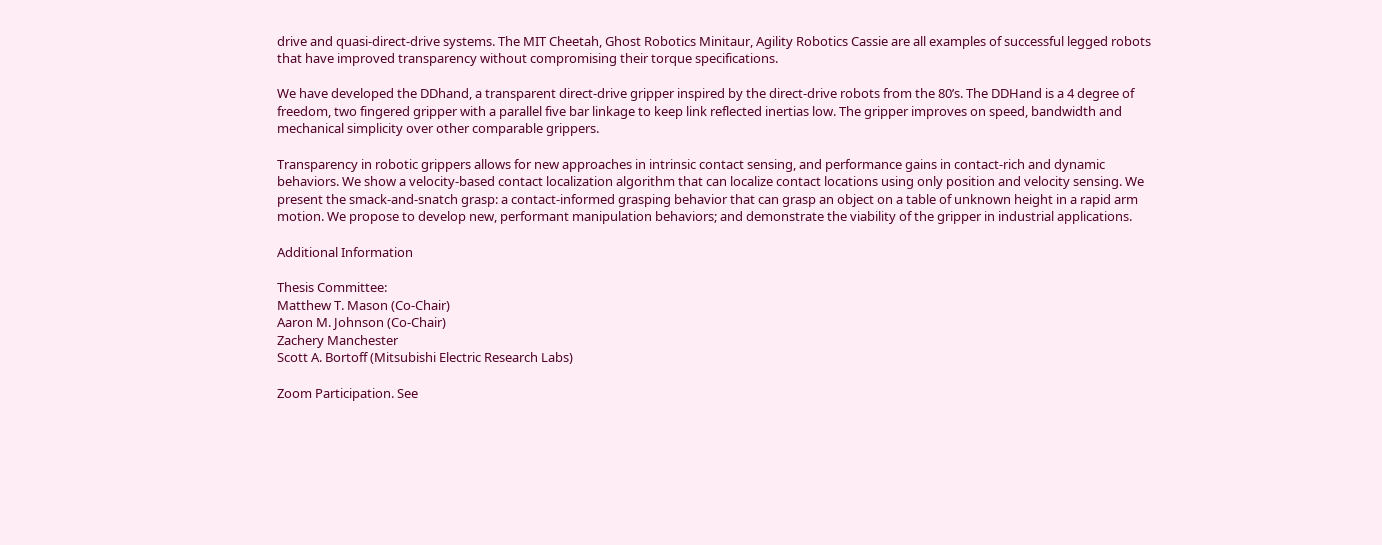drive and quasi-direct-drive systems. The MIT Cheetah, Ghost Robotics Minitaur, Agility Robotics Cassie are all examples of successful legged robots that have improved transparency without compromising their torque specifications.

We have developed the DDhand, a transparent direct-drive gripper inspired by the direct-drive robots from the 80’s. The DDHand is a 4 degree of freedom, two fingered gripper with a parallel five bar linkage to keep link reflected inertias low. The gripper improves on speed, bandwidth and mechanical simplicity over other comparable grippers.

Transparency in robotic grippers allows for new approaches in intrinsic contact sensing, and performance gains in contact-rich and dynamic behaviors. We show a velocity-based contact localization algorithm that can localize contact locations using only position and velocity sensing. We present the smack-and-snatch grasp: a contact-informed grasping behavior that can grasp an object on a table of unknown height in a rapid arm motion. We propose to develop new, performant manipulation behaviors; and demonstrate the viability of the gripper in industrial applications.

Additional Information

Thesis Committee:
Matthew T. Mason (Co-Chair)
Aaron M. Johnson (Co-Chair)
Zachery Manchester
Scott A. Bortoff (Mitsubishi Electric Research Labs)

Zoom Participation. See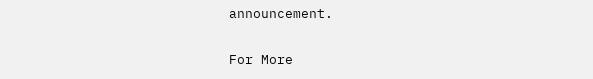announcement.

For More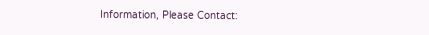Information, Please Contact: